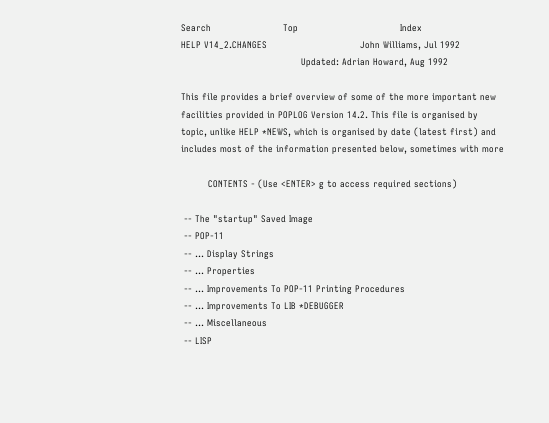Search                        Top                                  Index
HELP V14_2.CHANGES                               John Williams, Jul 1992
                                        Updated: Adrian Howard, Aug 1992

This file provides a brief overview of some of the more important new
facilities provided in POPLOG Version 14.2. This file is organised by
topic, unlike HELP *NEWS, which is organised by date (latest first) and
includes most of the information presented below, sometimes with more

         CONTENTS - (Use <ENTER> g to access required sections)

 -- The "startup" Saved Image
 -- POP-11
 -- ... Display Strings
 -- ... Properties
 -- ... Improvements To POP-11 Printing Procedures
 -- ... Improvements To LIB *DEBUGGER
 -- ... Miscellaneous
 -- LISP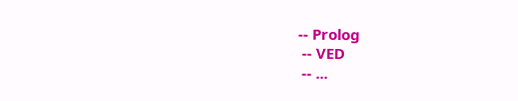-- Prolog
 -- VED
 -- ...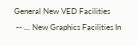General New VED Facilities
 -- ... New Graphics Facilities In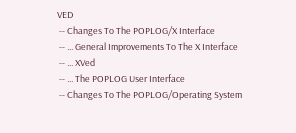VED
 -- Changes To The POPLOG/X Interface
 -- ... General Improvements To The X Interface
 -- ... XVed
 -- ... The POPLOG User Interface
 -- Changes To The POPLOG/Operating System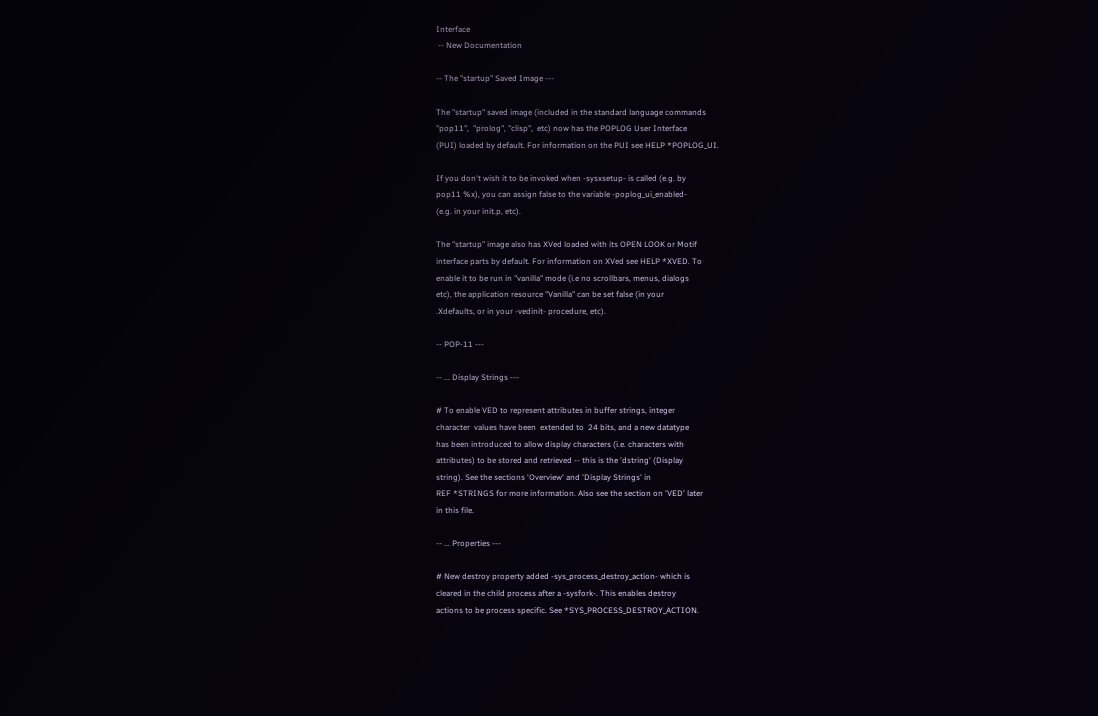Interface
 -- New Documentation

-- The "startup" Saved Image ---

The "startup" saved image (included in the standard language commands
"pop11",  "prolog", "clisp",  etc) now has the POPLOG User Interface
(PUI) loaded by default. For information on the PUI see HELP *POPLOG_UI.

If you don't wish it to be invoked when -sysxsetup- is called (e.g. by
pop11 %x), you can assign false to the variable -poplog_ui_enabled-
(e.g. in your init.p, etc).

The "startup" image also has XVed loaded with its OPEN LOOK or Motif
interface parts by default. For information on XVed see HELP *XVED. To
enable it to be run in "vanilla" mode (i.e no scrollbars, menus, dialogs
etc), the application resource "Vanilla" can be set false (in your
.Xdefaults, or in your -vedinit- procedure, etc).

-- POP-11 ---

-- ... Display Strings ---

# To enable VED to represent attributes in buffer strings, integer
character  values have been  extended to  24 bits, and a new datatype
has been introduced to allow display characters (i.e. characters with
attributes) to be stored and retrieved -- this is the 'dstring' (Display
string). See the sections 'Overview' and 'Display Strings' in
REF *STRINGS for more information. Also see the section on 'VED' later
in this file.

-- ... Properties ---

# New destroy property added -sys_process_destroy_action- which is
cleared in the child process after a -sysfork-. This enables destroy
actions to be process specific. See *SYS_PROCESS_DESTROY_ACTION.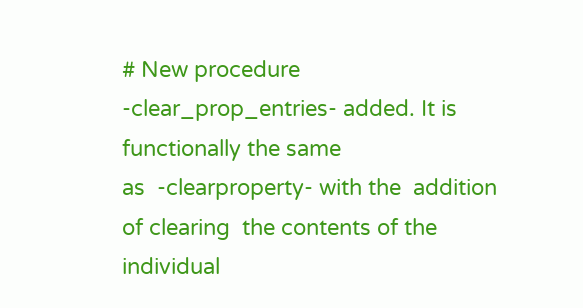# New procedure -clear_prop_entries- added. It is functionally the same
as  -clearproperty- with the  addition of clearing  the contents of the
individual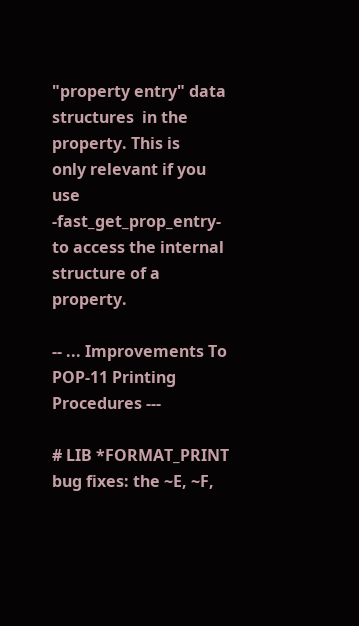"property entry" data structures  in the property. This is
only relevant if you use -fast_get_prop_entry-  to access the internal
structure of a property.

-- ... Improvements To POP-11 Printing Procedures ---

# LIB *FORMAT_PRINT bug fixes: the ~E, ~F,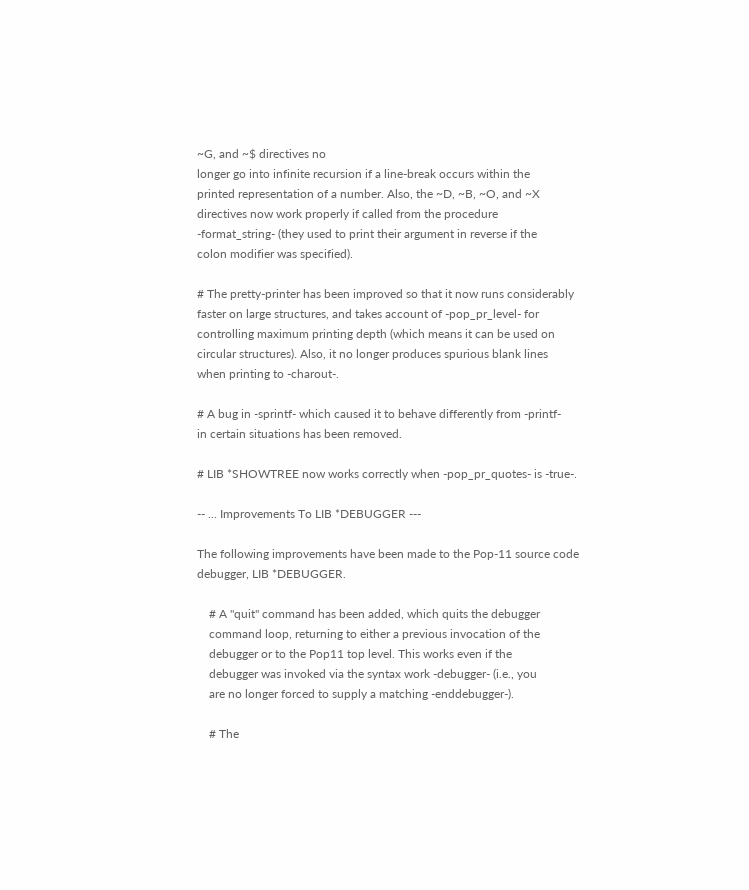~G, and ~$ directives no
longer go into infinite recursion if a line-break occurs within the
printed representation of a number. Also, the ~D, ~B, ~O, and ~X
directives now work properly if called from the procedure
-format_string- (they used to print their argument in reverse if the
colon modifier was specified).

# The pretty-printer has been improved so that it now runs considerably
faster on large structures, and takes account of -pop_pr_level- for
controlling maximum printing depth (which means it can be used on
circular structures). Also, it no longer produces spurious blank lines
when printing to -charout-.

# A bug in -sprintf- which caused it to behave differently from -printf-
in certain situations has been removed.

# LIB *SHOWTREE now works correctly when -pop_pr_quotes- is -true-.

-- ... Improvements To LIB *DEBUGGER ---

The following improvements have been made to the Pop-11 source code
debugger, LIB *DEBUGGER.

    # A "quit" command has been added, which quits the debugger
    command loop, returning to either a previous invocation of the
    debugger or to the Pop11 top level. This works even if the
    debugger was invoked via the syntax work -debugger- (i.e., you
    are no longer forced to supply a matching -enddebugger-).

    # The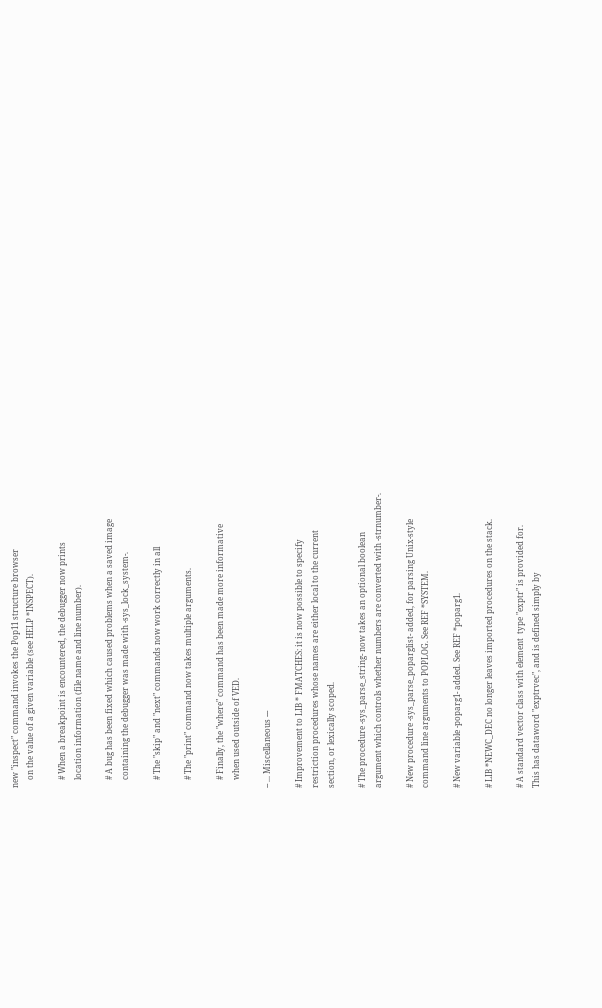new "inspect" command invokes the Pop11 structure browser
    on the value of a given variable (see HELP *INSPECT).

    # When a breakpoint is encountered, the debugger now prints
    location information (file name and line number).

    # A bug has been fixed which caused problems when a saved image
    containing the debugger was made with -sys_lock_system-.

    # The "skip" and "next" commands now work correctly in all

    # The "print" command now takes multiple arguments.

    # Finally, the "where" command has been made more informative
    when used outside of VED.

-- ... Miscellaneous ---

# Improvement to LIB * FMATCHES: it is now possible to specify
restriction procedures whose names are either local to the current
section, or lexically scoped.

# The procedure -sys_parse_string- now takes an optional boolean
argument which controls whether numbers are converted with -strnumber-.

# New procedure -sys_parse_poparglist- added, for parsing Unix-style
command line arguments to POPLOG. See REF *SYSTEM.

# New variable -poparg1- added. See REF *poparg1.

# LIB *NEWC_DEC no longer leaves imported procedures on the stack.

# A standard vector class with element  type "exptr" is provided for.
This has dataword "exptrvec", and is defined simply by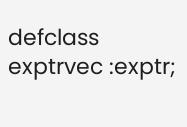defclass exptrvec :exptr;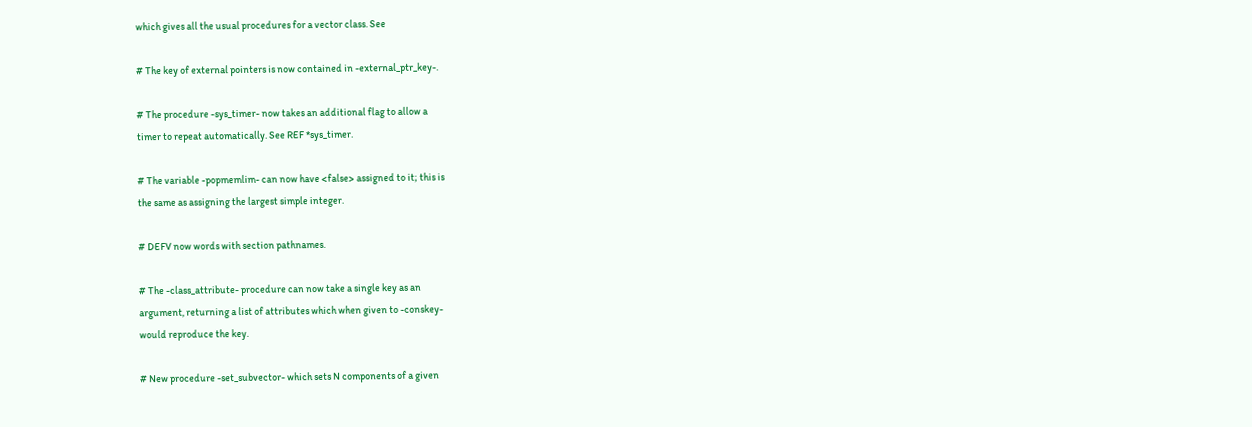which gives all the usual procedures for a vector class. See

# The key of external pointers is now contained in -external_ptr_key-.

# The procedure -sys_timer- now takes an additional flag to allow a
timer to repeat automatically. See REF *sys_timer.

# The variable -popmemlim- can now have <false> assigned to it; this is
the same as assigning the largest simple integer.

# DEFV now words with section pathnames.

# The -class_attribute- procedure can now take a single key as an
argument, returning a list of attributes which when given to -conskey-
would reproduce the key.

# New procedure -set_subvector- which sets N components of a given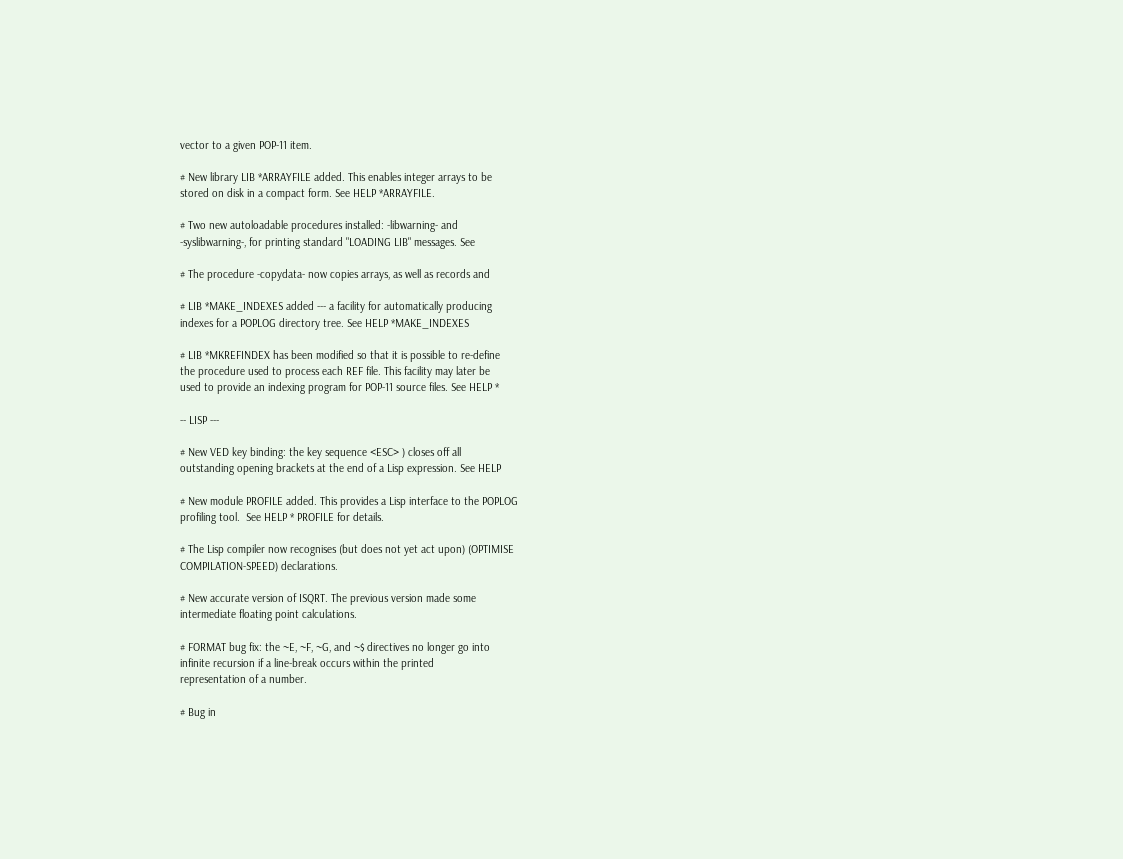vector to a given POP-11 item.

# New library LIB *ARRAYFILE added. This enables integer arrays to be
stored on disk in a compact form. See HELP *ARRAYFILE.

# Two new autoloadable procedures installed: -libwarning- and
-syslibwarning-, for printing standard "LOADING LIB" messages. See

# The procedure -copydata- now copies arrays, as well as records and

# LIB *MAKE_INDEXES added --- a facility for automatically producing
indexes for a POPLOG directory tree. See HELP *MAKE_INDEXES

# LIB *MKREFINDEX has been modified so that it is possible to re-define
the procedure used to process each REF file. This facility may later be
used to provide an indexing program for POP-11 source files. See HELP *

-- LISP ---

# New VED key binding: the key sequence <ESC> ) closes off all
outstanding opening brackets at the end of a Lisp expression. See HELP

# New module PROFILE added. This provides a Lisp interface to the POPLOG
profiling tool.  See HELP * PROFILE for details.

# The Lisp compiler now recognises (but does not yet act upon) (OPTIMISE
COMPILATION-SPEED) declarations.

# New accurate version of ISQRT. The previous version made some
intermediate floating point calculations.

# FORMAT bug fix: the ~E, ~F, ~G, and ~$ directives no longer go into
infinite recursion if a line-break occurs within the printed
representation of a number.

# Bug in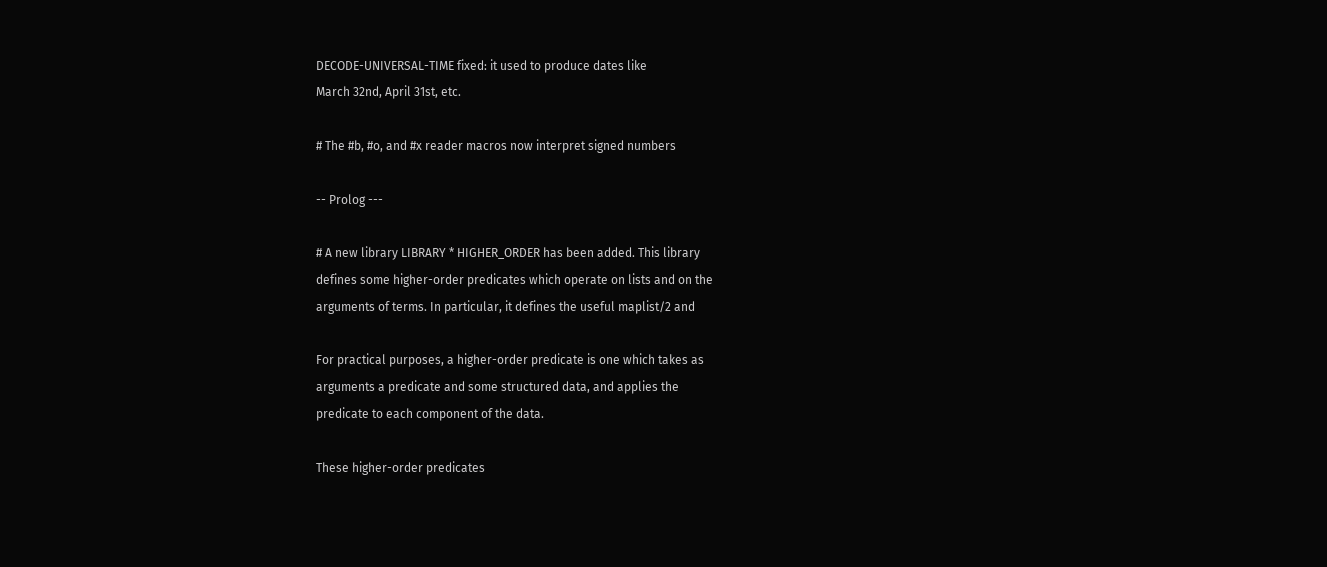DECODE-UNIVERSAL-TIME fixed: it used to produce dates like
March 32nd, April 31st, etc.

# The #b, #o, and #x reader macros now interpret signed numbers

-- Prolog ---

# A new library LIBRARY * HIGHER_ORDER has been added. This library
defines some higher-order predicates which operate on lists and on the
arguments of terms. In particular, it defines the useful maplist/2 and

For practical purposes, a higher-order predicate is one which takes as
arguments a predicate and some structured data, and applies the
predicate to each component of the data.

These higher-order predicates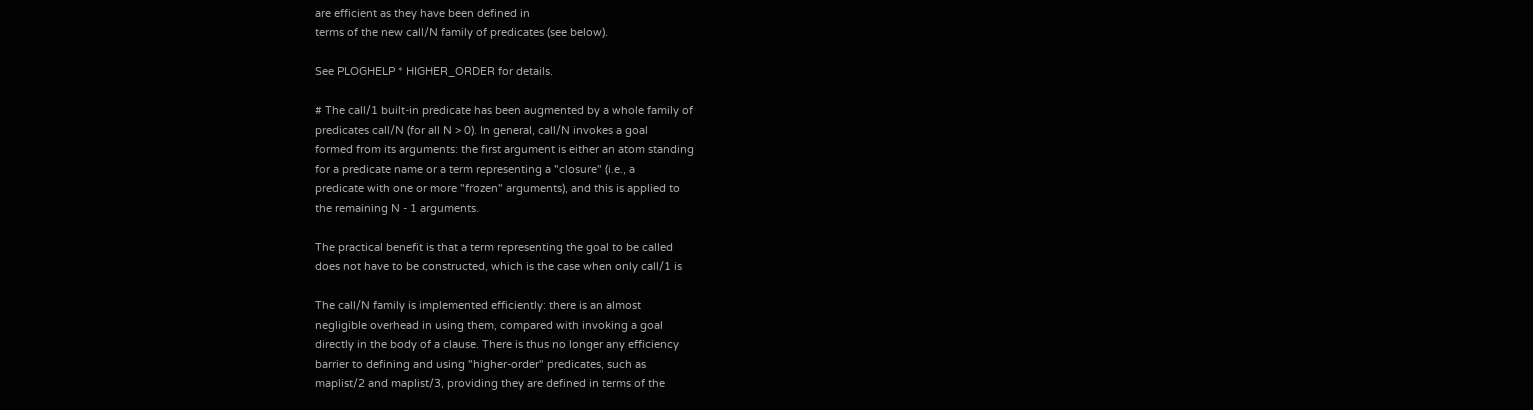are efficient as they have been defined in
terms of the new call/N family of predicates (see below).

See PLOGHELP * HIGHER_ORDER for details.

# The call/1 built-in predicate has been augmented by a whole family of
predicates call/N (for all N > 0). In general, call/N invokes a goal
formed from its arguments: the first argument is either an atom standing
for a predicate name or a term representing a "closure" (i.e., a
predicate with one or more "frozen" arguments), and this is applied to
the remaining N - 1 arguments.

The practical benefit is that a term representing the goal to be called
does not have to be constructed, which is the case when only call/1 is

The call/N family is implemented efficiently: there is an almost
negligible overhead in using them, compared with invoking a goal
directly in the body of a clause. There is thus no longer any efficiency
barrier to defining and using "higher-order" predicates, such as
maplist/2 and maplist/3, providing they are defined in terms of the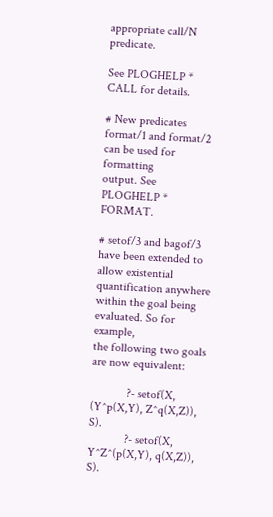appropriate call/N predicate.

See PLOGHELP * CALL for details.

# New predicates format/1 and format/2 can be used for formatting
output. See PLOGHELP * FORMAT.

# setof/3 and bagof/3 have been extended to allow existential
quantification anywhere within the goal being evaluated. So for example,
the following two goals are now equivalent:

            ?- setof(X, (Y^p(X,Y), Z^q(X,Z)), S).
            ?- setof(X, Y^Z^(p(X,Y), q(X,Z)), S).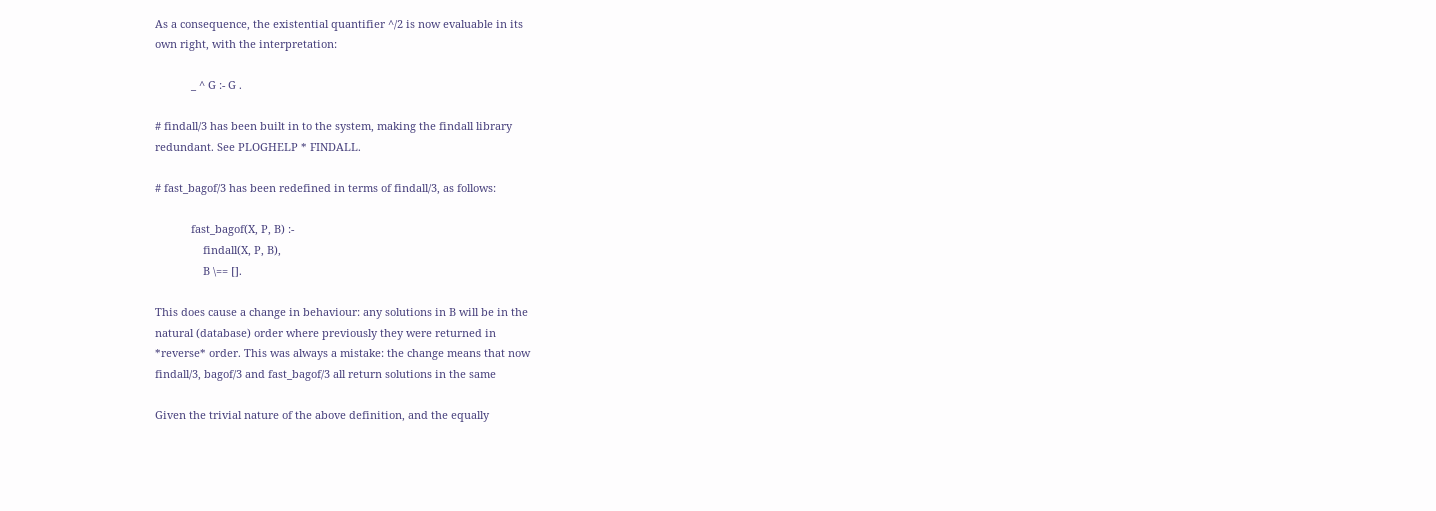As a consequence, the existential quantifier ^/2 is now evaluable in its
own right, with the interpretation:

            _ ^ G :- G .

# findall/3 has been built in to the system, making the findall library
redundant. See PLOGHELP * FINDALL.

# fast_bagof/3 has been redefined in terms of findall/3, as follows:

            fast_bagof(X, P, B) :-
                findall(X, P, B),
                B \== [].

This does cause a change in behaviour: any solutions in B will be in the
natural (database) order where previously they were returned in
*reverse* order. This was always a mistake: the change means that now
findall/3, bagof/3 and fast_bagof/3 all return solutions in the same

Given the trivial nature of the above definition, and the equally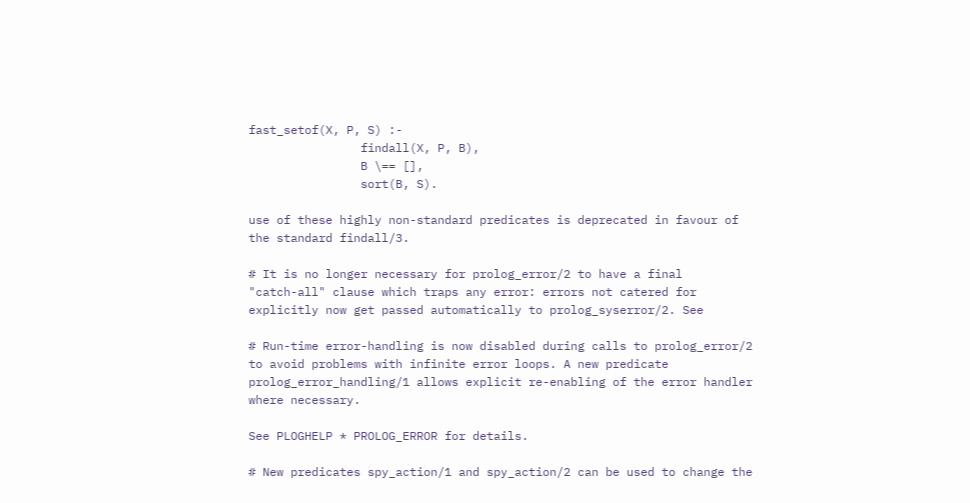fast_setof(X, P, S) :-
                findall(X, P, B),
                B \== [],
                sort(B, S).

use of these highly non-standard predicates is deprecated in favour of
the standard findall/3.

# It is no longer necessary for prolog_error/2 to have a final
"catch-all" clause which traps any error: errors not catered for
explicitly now get passed automatically to prolog_syserror/2. See

# Run-time error-handling is now disabled during calls to prolog_error/2
to avoid problems with infinite error loops. A new predicate
prolog_error_handling/1 allows explicit re-enabling of the error handler
where necessary.

See PLOGHELP * PROLOG_ERROR for details.

# New predicates spy_action/1 and spy_action/2 can be used to change the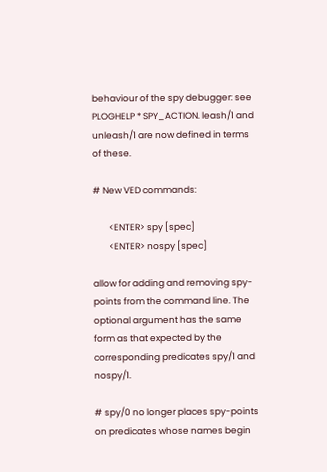behaviour of the spy debugger: see PLOGHELP * SPY_ACTION. leash/1 and
unleash/1 are now defined in terms of these.

# New VED commands:

        <ENTER> spy [spec]
        <ENTER> nospy [spec]

allow for adding and removing spy-points from the command line. The
optional argument has the same form as that expected by the
corresponding predicates spy/1 and nospy/1.

# spy/0 no longer places spy-points on predicates whose names begin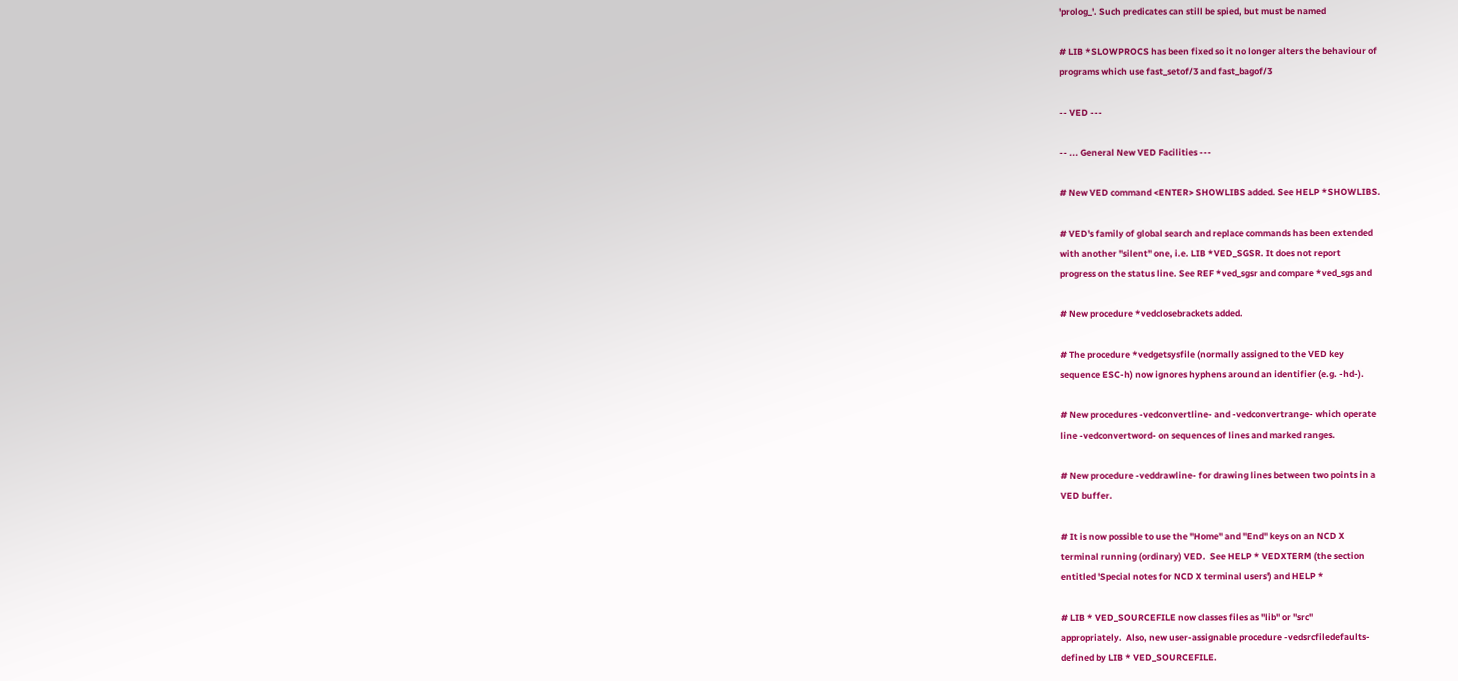'prolog_'. Such predicates can still be spied, but must be named

# LIB *SLOWPROCS has been fixed so it no longer alters the behaviour of
programs which use fast_setof/3 and fast_bagof/3

-- VED ---

-- ... General New VED Facilities ---

# New VED command <ENTER> SHOWLIBS added. See HELP *SHOWLIBS.

# VED's family of global search and replace commands has been extended
with another "silent" one, i.e. LIB *VED_SGSR. It does not report
progress on the status line. See REF *ved_sgsr and compare *ved_sgs and

# New procedure *vedclosebrackets added.

# The procedure *vedgetsysfile (normally assigned to the VED key
sequence ESC-h) now ignores hyphens around an identifier (e.g. -hd-).

# New procedures -vedconvertline- and -vedconvertrange- which operate
line -vedconvertword- on sequences of lines and marked ranges.

# New procedure -veddrawline- for drawing lines between two points in a
VED buffer.

# It is now possible to use the "Home" and "End" keys on an NCD X
terminal running (ordinary) VED.  See HELP * VEDXTERM (the section
entitled 'Special notes for NCD X terminal users') and HELP *

# LIB * VED_SOURCEFILE now classes files as "lib" or "src"
appropriately.  Also, new user-assignable procedure -vedsrcfiledefaults-
defined by LIB * VED_SOURCEFILE.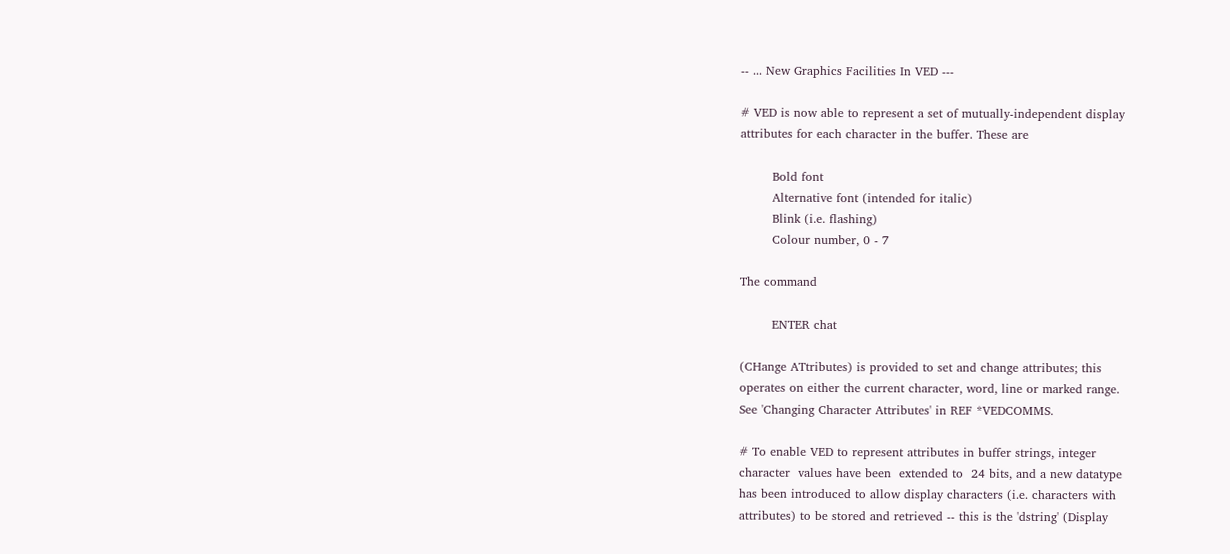-- ... New Graphics Facilities In VED ---

# VED is now able to represent a set of mutually-independent display
attributes for each character in the buffer. These are

        Bold font
        Alternative font (intended for italic)
        Blink (i.e. flashing)
        Colour number, 0 - 7

The command

        ENTER chat

(CHange ATtributes) is provided to set and change attributes; this
operates on either the current character, word, line or marked range.
See 'Changing Character Attributes' in REF *VEDCOMMS.

# To enable VED to represent attributes in buffer strings, integer
character  values have been  extended to  24 bits, and a new datatype
has been introduced to allow display characters (i.e. characters with
attributes) to be stored and retrieved -- this is the 'dstring' (Display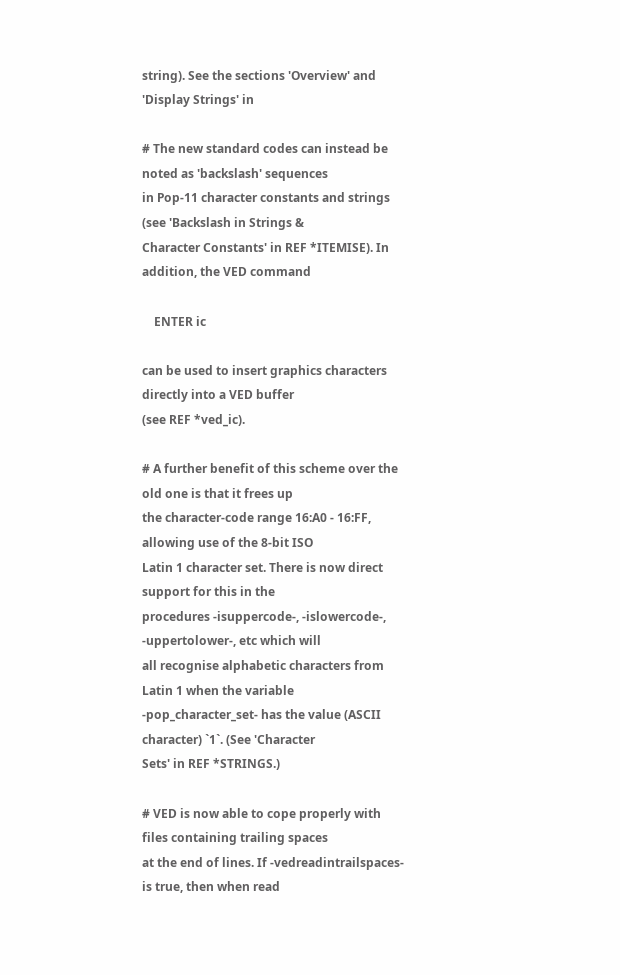string). See the sections 'Overview' and 'Display Strings' in

# The new standard codes can instead be noted as 'backslash' sequences
in Pop-11 character constants and strings (see 'Backslash in Strings &
Character Constants' in REF *ITEMISE). In addition, the VED command

    ENTER ic

can be used to insert graphics characters directly into a VED buffer
(see REF *ved_ic).

# A further benefit of this scheme over the old one is that it frees up
the character-code range 16:A0 - 16:FF, allowing use of the 8-bit ISO
Latin 1 character set. There is now direct support for this in the
procedures -isuppercode-, -islowercode-, -uppertolower-, etc which will
all recognise alphabetic characters from Latin 1 when the variable
-pop_character_set- has the value (ASCII character) `1`. (See 'Character
Sets' in REF *STRINGS.)

# VED is now able to cope properly with files containing trailing spaces
at the end of lines. If -vedreadintrailspaces- is true, then when read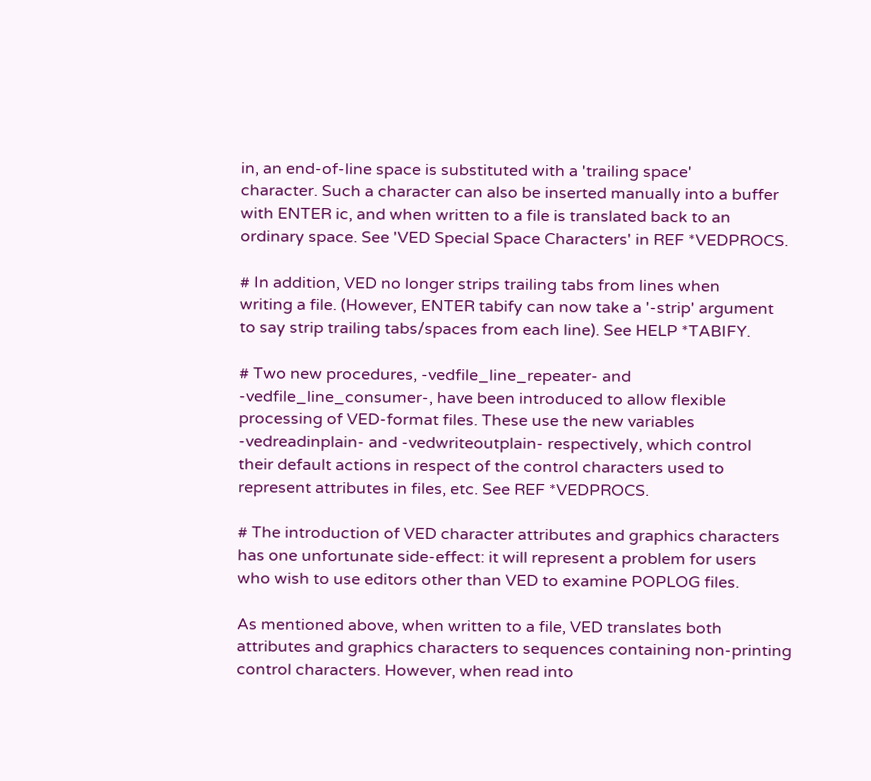in, an end-of-line space is substituted with a 'trailing space'
character. Such a character can also be inserted manually into a buffer
with ENTER ic, and when written to a file is translated back to an
ordinary space. See 'VED Special Space Characters' in REF *VEDPROCS.

# In addition, VED no longer strips trailing tabs from lines when
writing a file. (However, ENTER tabify can now take a '-strip' argument
to say strip trailing tabs/spaces from each line). See HELP *TABIFY.

# Two new procedures, -vedfile_line_repeater- and
-vedfile_line_consumer-, have been introduced to allow flexible
processing of VED-format files. These use the new variables
-vedreadinplain- and -vedwriteoutplain- respectively, which control
their default actions in respect of the control characters used to
represent attributes in files, etc. See REF *VEDPROCS.

# The introduction of VED character attributes and graphics characters
has one unfortunate side-effect: it will represent a problem for users
who wish to use editors other than VED to examine POPLOG files.

As mentioned above, when written to a file, VED translates both
attributes and graphics characters to sequences containing non-printing
control characters. However, when read into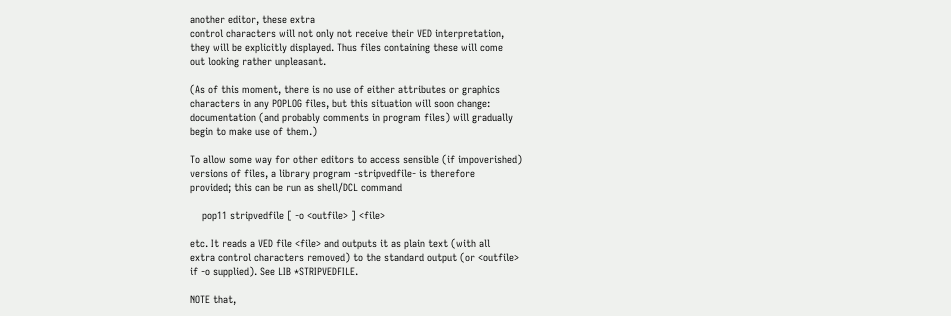another editor, these extra
control characters will not only not receive their VED interpretation,
they will be explicitly displayed. Thus files containing these will come
out looking rather unpleasant.

(As of this moment, there is no use of either attributes or graphics
characters in any POPLOG files, but this situation will soon change:
documentation (and probably comments in program files) will gradually
begin to make use of them.)

To allow some way for other editors to access sensible (if impoverished)
versions of files, a library program -stripvedfile- is therefore
provided; this can be run as shell/DCL command

    pop11 stripvedfile [ -o <outfile> ] <file>

etc. It reads a VED file <file> and outputs it as plain text (with all
extra control characters removed) to the standard output (or <outfile>
if -o supplied). See LIB *STRIPVEDFILE.

NOTE that,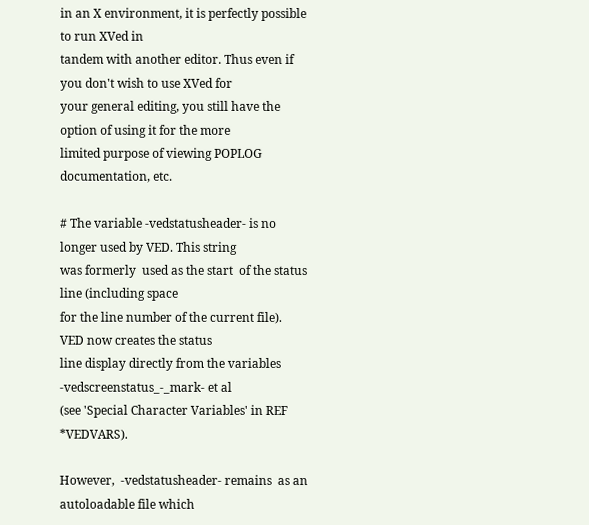in an X environment, it is perfectly possible to run XVed in
tandem with another editor. Thus even if you don't wish to use XVed for
your general editing, you still have the option of using it for the more
limited purpose of viewing POPLOG documentation, etc.

# The variable -vedstatusheader- is no longer used by VED. This string
was formerly  used as the start  of the status  line (including space
for the line number of the current file). VED now creates the status
line display directly from the variables -vedscreenstatus_-_mark- et al
(see 'Special Character Variables' in REF *VEDVARS).

However,  -vedstatusheader- remains  as an  autoloadable file which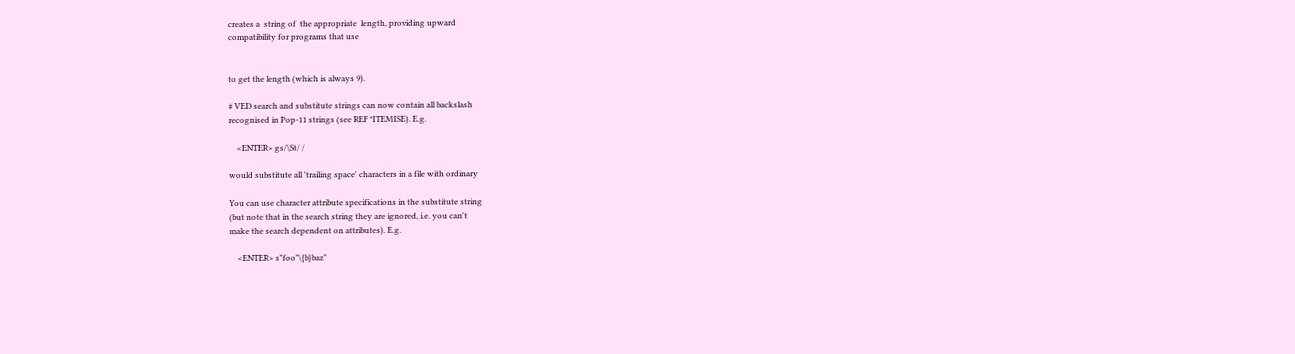creates a  string of  the appropriate  length, providing upward
compatibility for programs that use


to get the length (which is always 9).

# VED search and substitute strings can now contain all backslash
recognised in Pop-11 strings (see REF *ITEMISE). E.g.

    <ENTER> gs/\St/ /

would substitute all 'trailing space' characters in a file with ordinary

You can use character attribute specifications in the substitute string
(but note that in the search string they are ignored, i.e. you can't
make the search dependent on attributes). E.g.

    <ENTER> s"foo"\{b}baz"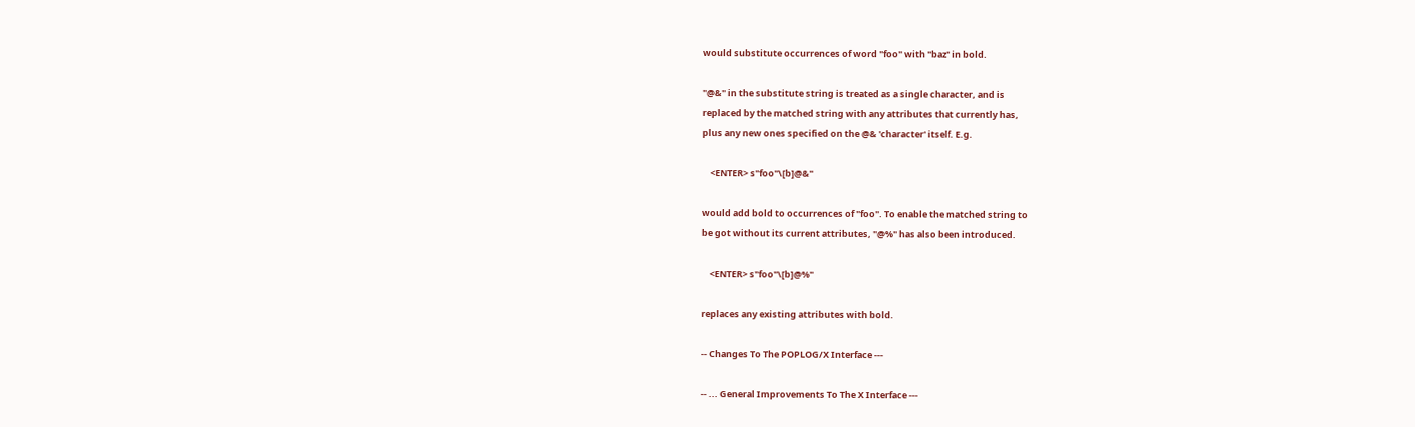would substitute occurrences of word "foo" with "baz" in bold.

"@&" in the substitute string is treated as a single character, and is
replaced by the matched string with any attributes that currently has,
plus any new ones specified on the @& 'character' itself. E.g.

    <ENTER> s"foo"\[b]@&"

would add bold to occurrences of "foo". To enable the matched string to
be got without its current attributes, "@%" has also been introduced.

    <ENTER> s"foo"\[b]@%"

replaces any existing attributes with bold.

-- Changes To The POPLOG/X Interface ---

-- ... General Improvements To The X Interface ---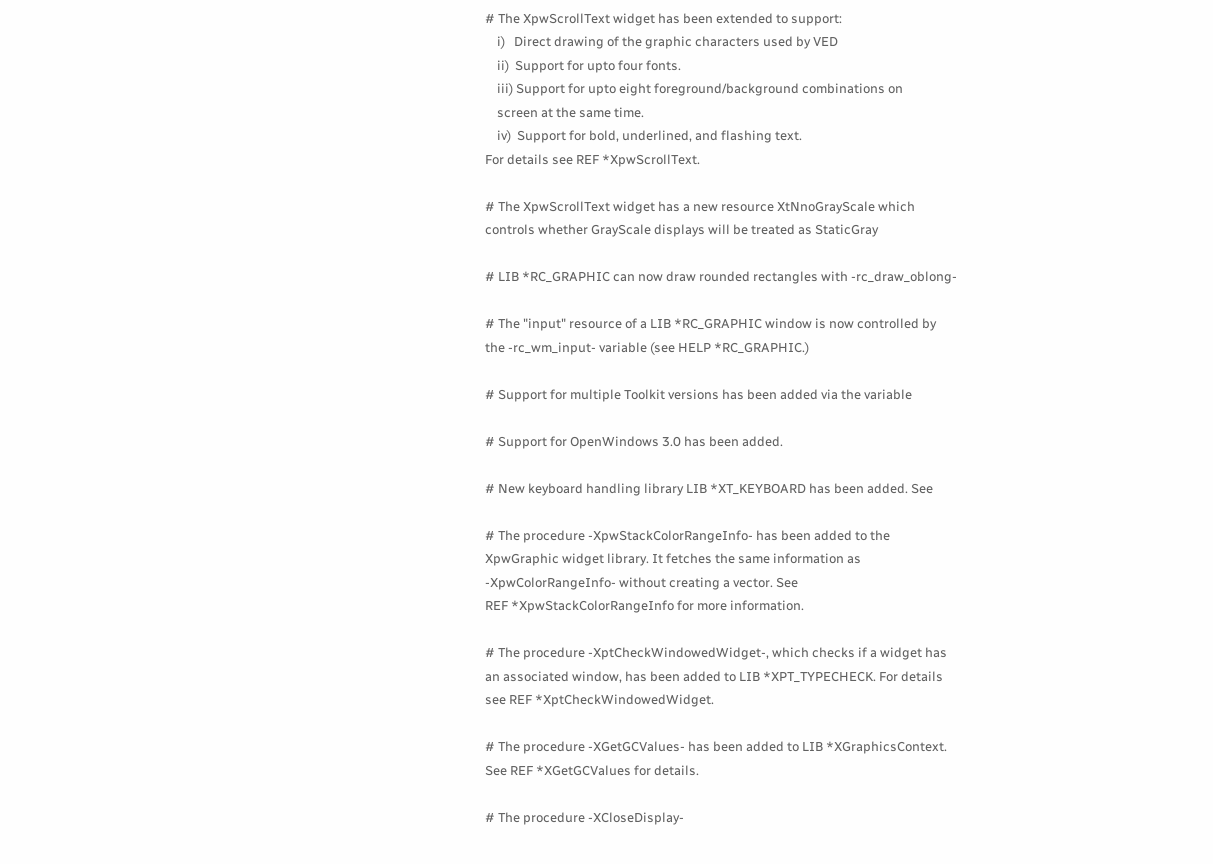# The XpwScrollText widget has been extended to support:
    i)   Direct drawing of the graphic characters used by VED
    ii)  Support for upto four fonts.
    iii) Support for upto eight foreground/background combinations on
    screen at the same time.
    iv)  Support for bold, underlined, and flashing text.
For details see REF *XpwScrollText.

# The XpwScrollText widget has a new resource XtNnoGrayScale which
controls whether GrayScale displays will be treated as StaticGray

# LIB *RC_GRAPHIC can now draw rounded rectangles with -rc_draw_oblong-

# The "input" resource of a LIB *RC_GRAPHIC window is now controlled by
the -rc_wm_input- variable (see HELP *RC_GRAPHIC.)

# Support for multiple Toolkit versions has been added via the variable

# Support for OpenWindows 3.0 has been added.

# New keyboard handling library LIB *XT_KEYBOARD has been added. See

# The procedure -XpwStackColorRangeInfo- has been added to the
XpwGraphic widget library. It fetches the same information as
-XpwColorRangeInfo- without creating a vector. See
REF *XpwStackColorRangeInfo for more information.

# The procedure -XptCheckWindowedWidget-, which checks if a widget has
an associated window, has been added to LIB *XPT_TYPECHECK. For details
see REF *XptCheckWindowedWidget.

# The procedure -XGetGCValues- has been added to LIB *XGraphicsContext.
See REF *XGetGCValues for details.

# The procedure -XCloseDisplay-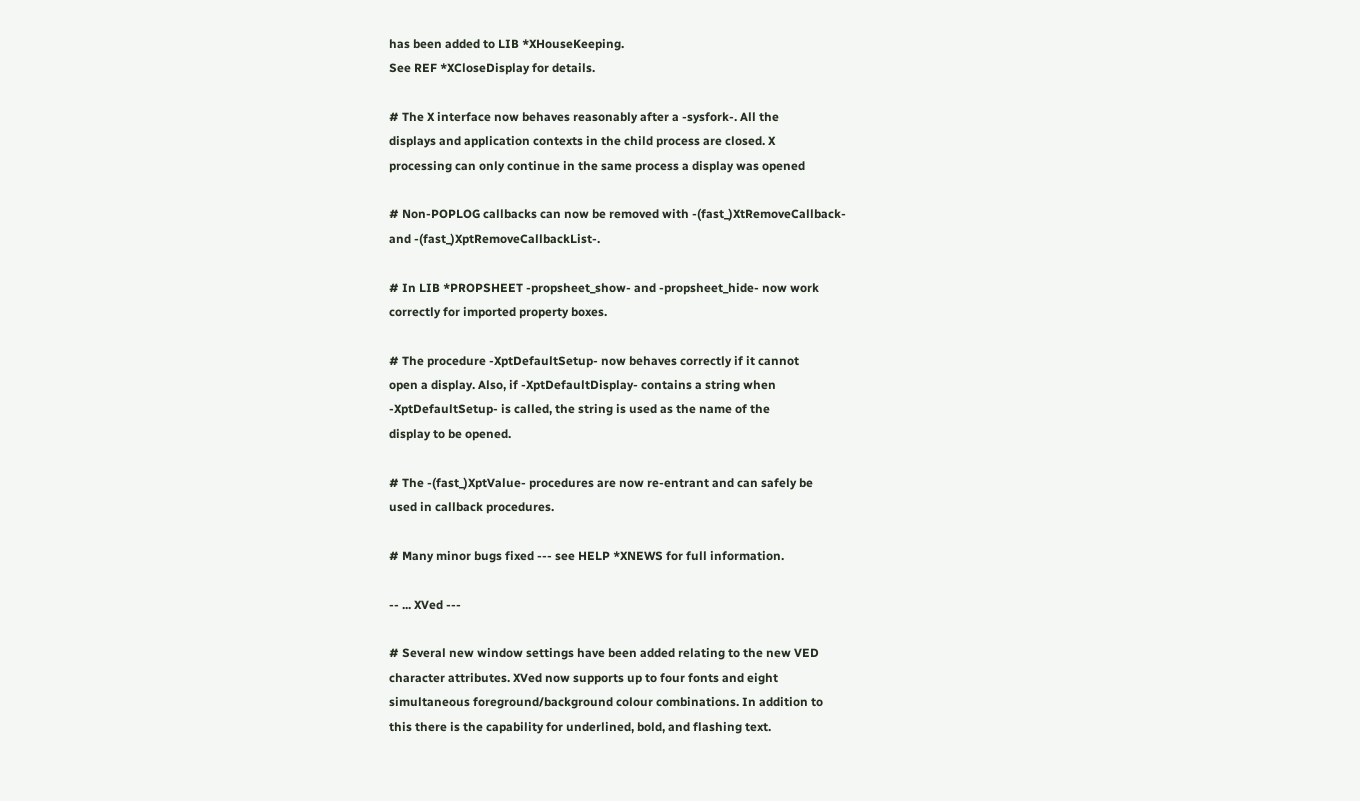has been added to LIB *XHouseKeeping.
See REF *XCloseDisplay for details.

# The X interface now behaves reasonably after a -sysfork-. All the
displays and application contexts in the child process are closed. X
processing can only continue in the same process a display was opened

# Non-POPLOG callbacks can now be removed with -(fast_)XtRemoveCallback-
and -(fast_)XptRemoveCallbackList-.

# In LIB *PROPSHEET -propsheet_show- and -propsheet_hide- now work
correctly for imported property boxes.

# The procedure -XptDefaultSetup- now behaves correctly if it cannot
open a display. Also, if -XptDefaultDisplay- contains a string when
-XptDefaultSetup- is called, the string is used as the name of the
display to be opened.

# The -(fast_)XptValue- procedures are now re-entrant and can safely be
used in callback procedures.

# Many minor bugs fixed --- see HELP *XNEWS for full information.

-- ... XVed ---

# Several new window settings have been added relating to the new VED
character attributes. XVed now supports up to four fonts and eight
simultaneous foreground/background colour combinations. In addition to
this there is the capability for underlined, bold, and flashing text.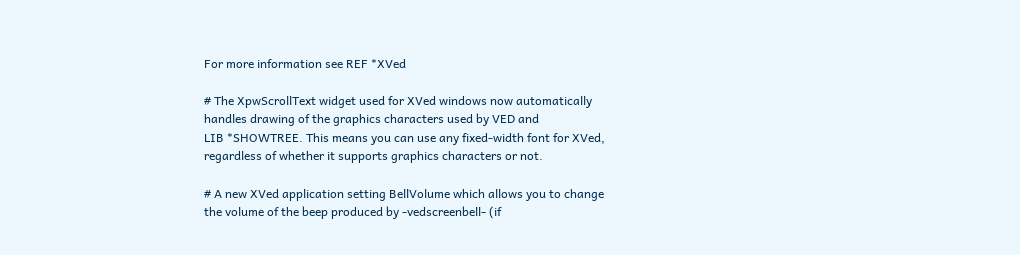For more information see REF *XVed

# The XpwScrollText widget used for XVed windows now automatically
handles drawing of the graphics characters used by VED and
LIB *SHOWTREE. This means you can use any fixed-width font for XVed,
regardless of whether it supports graphics characters or not.

# A new XVed application setting BellVolume which allows you to change
the volume of the beep produced by -vedscreenbell- (if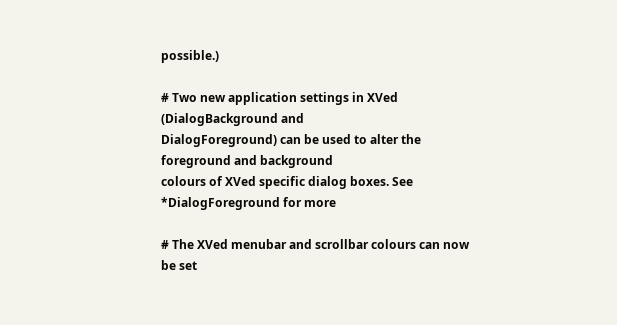possible.)

# Two new application settings in XVed (DialogBackground and
DialogForeground) can be used to alter the foreground and background
colours of XVed specific dialog boxes. See *DialogForeground for more

# The XVed menubar and scrollbar colours can now be set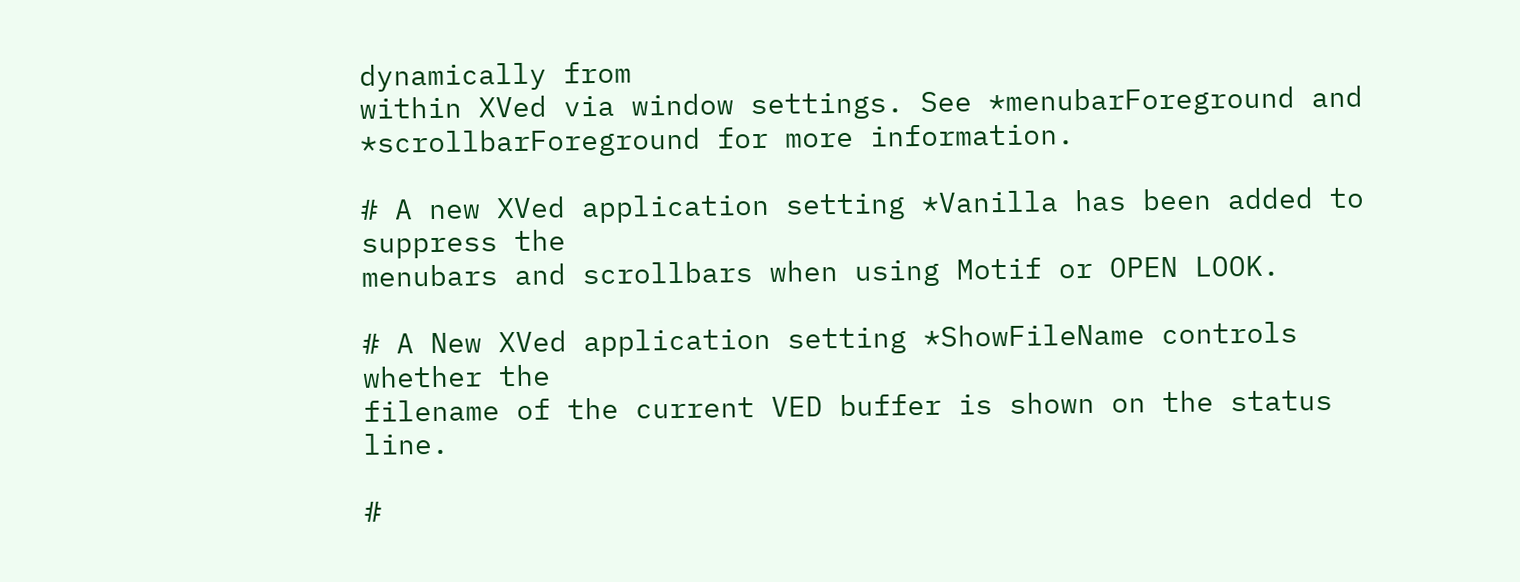dynamically from
within XVed via window settings. See *menubarForeground and
*scrollbarForeground for more information.

# A new XVed application setting *Vanilla has been added to suppress the
menubars and scrollbars when using Motif or OPEN LOOK.

# A New XVed application setting *ShowFileName controls whether the
filename of the current VED buffer is shown on the status line.

#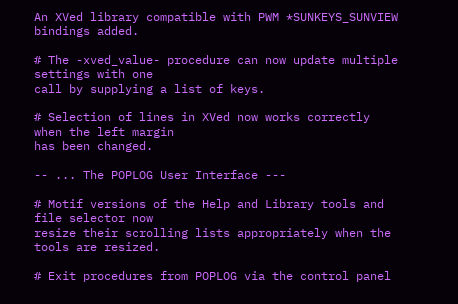An XVed library compatible with PWM *SUNKEYS_SUNVIEW bindings added.

# The -xved_value- procedure can now update multiple settings with one
call by supplying a list of keys.

# Selection of lines in XVed now works correctly when the left margin
has been changed.

-- ... The POPLOG User Interface ---

# Motif versions of the Help and Library tools and file selector now
resize their scrolling lists appropriately when the tools are resized.

# Exit procedures from POPLOG via the control panel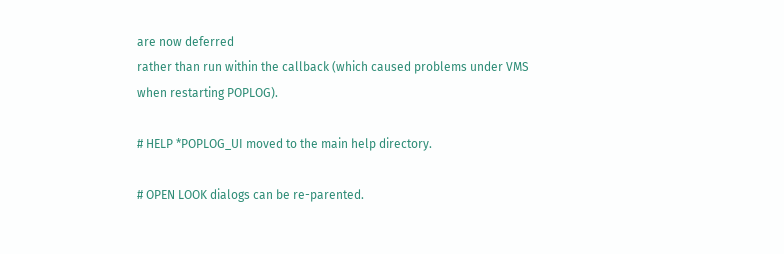are now deferred
rather than run within the callback (which caused problems under VMS
when restarting POPLOG).

# HELP *POPLOG_UI moved to the main help directory.

# OPEN LOOK dialogs can be re-parented.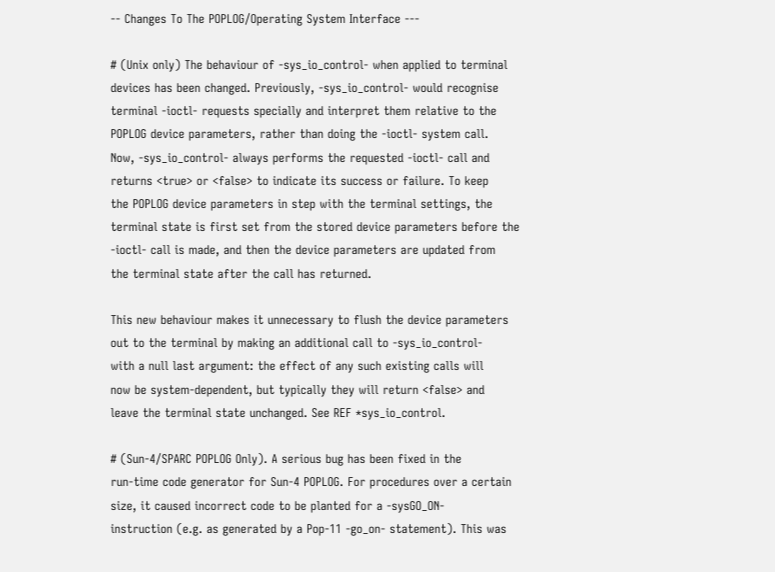-- Changes To The POPLOG/Operating System Interface ---

# (Unix only) The behaviour of -sys_io_control- when applied to terminal
devices has been changed. Previously, -sys_io_control- would recognise
terminal -ioctl- requests specially and interpret them relative to the
POPLOG device parameters, rather than doing the -ioctl- system call.
Now, -sys_io_control- always performs the requested -ioctl- call and
returns <true> or <false> to indicate its success or failure. To keep
the POPLOG device parameters in step with the terminal settings, the
terminal state is first set from the stored device parameters before the
-ioctl- call is made, and then the device parameters are updated from
the terminal state after the call has returned.

This new behaviour makes it unnecessary to flush the device parameters
out to the terminal by making an additional call to -sys_io_control-
with a null last argument: the effect of any such existing calls will
now be system-dependent, but typically they will return <false> and
leave the terminal state unchanged. See REF *sys_io_control.

# (Sun-4/SPARC POPLOG Only). A serious bug has been fixed in the
run-time code generator for Sun-4 POPLOG. For procedures over a certain
size, it caused incorrect code to be planted for a -sysGO_ON-
instruction (e.g. as generated by a Pop-11 -go_on- statement). This was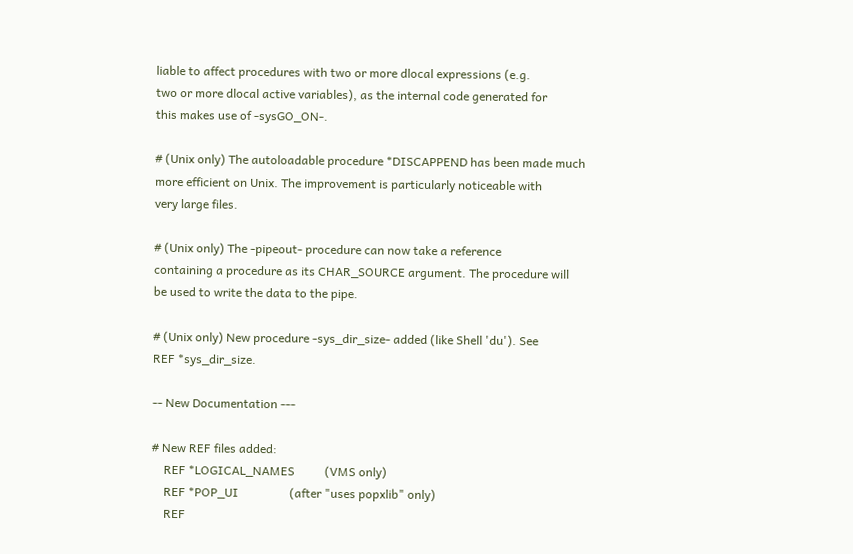liable to affect procedures with two or more dlocal expressions (e.g.
two or more dlocal active variables), as the internal code generated for
this makes use of -sysGO_ON-.

# (Unix only) The autoloadable procedure *DISCAPPEND has been made much
more efficient on Unix. The improvement is particularly noticeable with
very large files.

# (Unix only) The -pipeout- procedure can now take a reference
containing a procedure as its CHAR_SOURCE argument. The procedure will
be used to write the data to the pipe.

# (Unix only) New procedure -sys_dir_size- added (like Shell 'du'). See
REF *sys_dir_size.

-- New Documentation ---

# New REF files added:
    REF *LOGICAL_NAMES          (VMS only)
    REF *POP_UI                 (after "uses popxlib" only)
    REF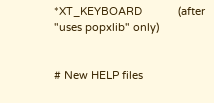*XT_KEYBOARD            (after "uses popxlib" only)


# New HELP files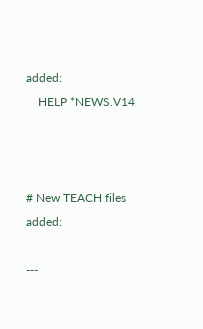added:
    HELP *NEWS.V14



# New TEACH files added:

---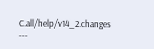C.all/help/v14_2.changes
---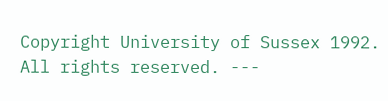Copyright University of Sussex 1992. All rights reserved. ---